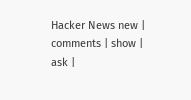Hacker News new | comments | show | ask |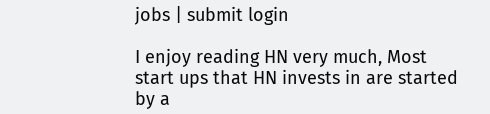jobs | submit login

I enjoy reading HN very much, Most start ups that HN invests in are started by a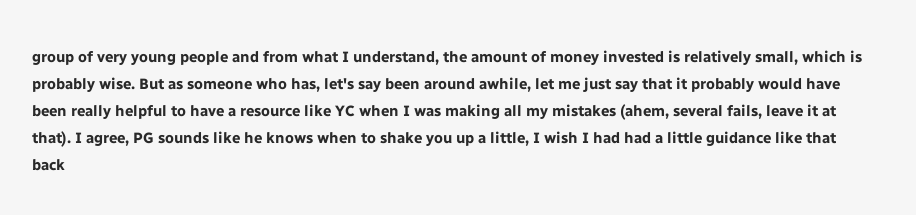group of very young people and from what I understand, the amount of money invested is relatively small, which is probably wise. But as someone who has, let's say been around awhile, let me just say that it probably would have been really helpful to have a resource like YC when I was making all my mistakes (ahem, several fails, leave it at that). I agree, PG sounds like he knows when to shake you up a little, I wish I had had a little guidance like that back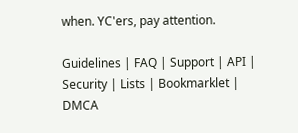when. YC'ers, pay attention.

Guidelines | FAQ | Support | API | Security | Lists | Bookmarklet | DMCA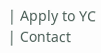| Apply to YC | Contact